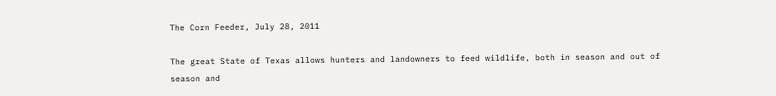The Corn Feeder, July 28, 2011

The great State of Texas allows hunters and landowners to feed wildlife, both in season and out of season and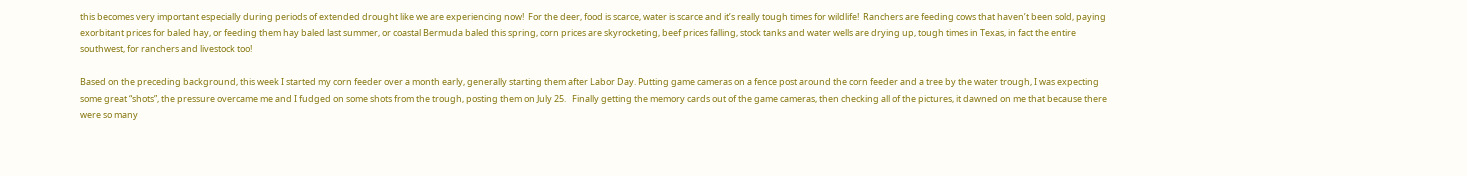this becomes very important especially during periods of extended drought like we are experiencing now!  For the deer, food is scarce, water is scarce and it’s really tough times for wildlife!  Ranchers are feeding cows that haven’t been sold, paying exorbitant prices for baled hay, or feeding them hay baled last summer, or coastal Bermuda baled this spring, corn prices are skyrocketing, beef prices falling, stock tanks and water wells are drying up, tough times in Texas, in fact the entire southwest, for ranchers and livestock too!

Based on the preceding background, this week I started my corn feeder over a month early, generally starting them after Labor Day. Putting game cameras on a fence post around the corn feeder and a tree by the water trough, I was expecting some great “shots”, the pressure overcame me and I fudged on some shots from the trough, posting them on July 25.   Finally getting the memory cards out of the game cameras, then checking all of the pictures, it dawned on me that because there were so many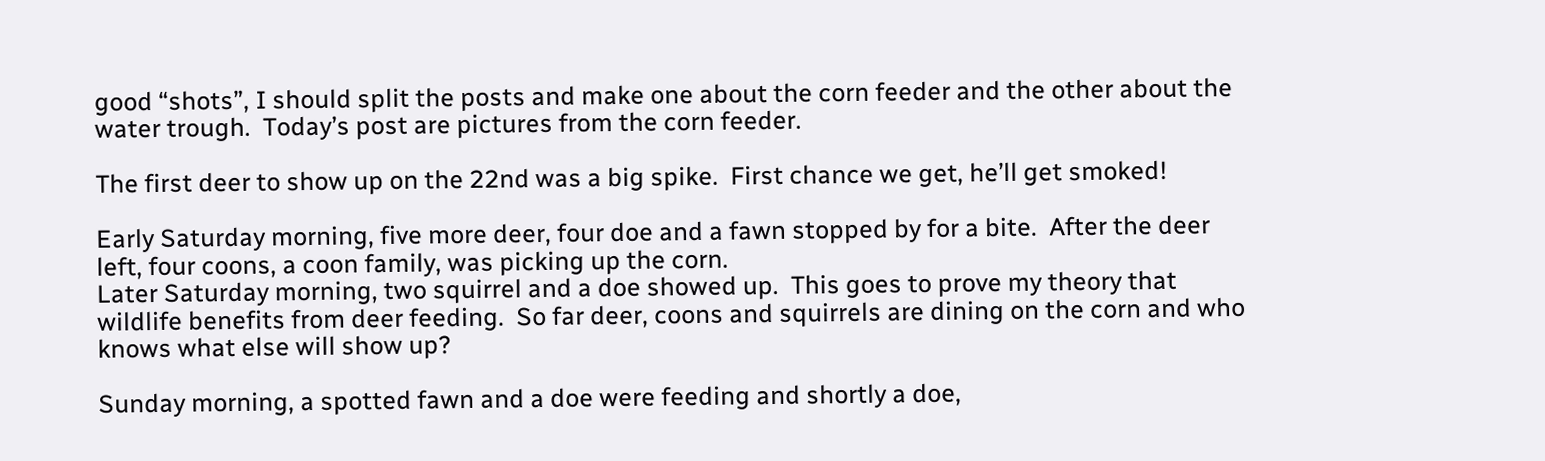good “shots”, I should split the posts and make one about the corn feeder and the other about the water trough.  Today’s post are pictures from the corn feeder.

The first deer to show up on the 22nd was a big spike.  First chance we get, he’ll get smoked!

Early Saturday morning, five more deer, four doe and a fawn stopped by for a bite.  After the deer left, four coons, a coon family, was picking up the corn.
Later Saturday morning, two squirrel and a doe showed up.  This goes to prove my theory that wildlife benefits from deer feeding.  So far deer, coons and squirrels are dining on the corn and who knows what else will show up?

Sunday morning, a spotted fawn and a doe were feeding and shortly a doe,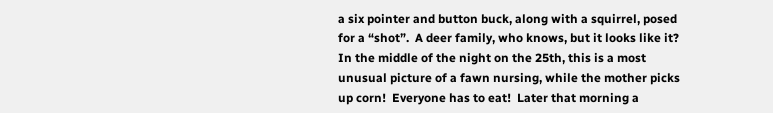a six pointer and button buck, along with a squirrel, posed for a “shot”.  A deer family, who knows, but it looks like it?
In the middle of the night on the 25th, this is a most unusual picture of a fawn nursing, while the mother picks up corn!  Everyone has to eat!  Later that morning a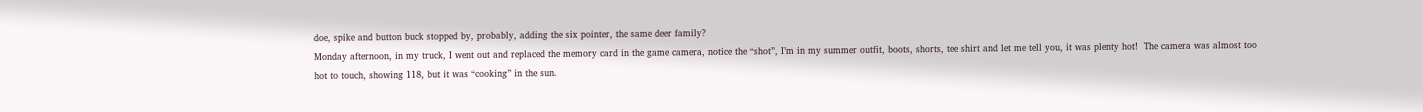doe, spike and button buck stopped by, probably, adding the six pointer, the same deer family?
Monday afternoon, in my truck, I went out and replaced the memory card in the game camera, notice the “shot”, I’m in my summer outfit, boots, shorts, tee shirt and let me tell you, it was plenty hot!  The camera was almost too hot to touch, showing 118, but it was “cooking” in the sun.